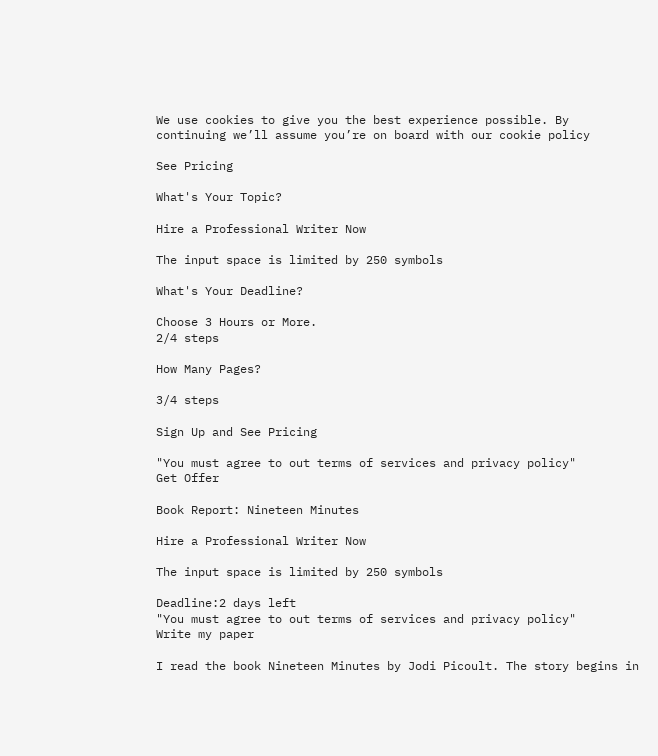We use cookies to give you the best experience possible. By continuing we’ll assume you’re on board with our cookie policy

See Pricing

What's Your Topic?

Hire a Professional Writer Now

The input space is limited by 250 symbols

What's Your Deadline?

Choose 3 Hours or More.
2/4 steps

How Many Pages?

3/4 steps

Sign Up and See Pricing

"You must agree to out terms of services and privacy policy"
Get Offer

Book Report: Nineteen Minutes

Hire a Professional Writer Now

The input space is limited by 250 symbols

Deadline:2 days left
"You must agree to out terms of services and privacy policy"
Write my paper

I read the book Nineteen Minutes by Jodi Picoult. The story begins in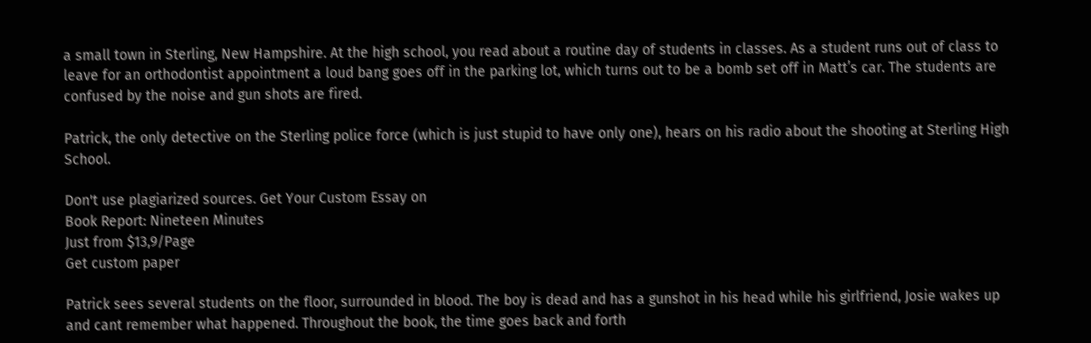a small town in Sterling, New Hampshire. At the high school, you read about a routine day of students in classes. As a student runs out of class to leave for an orthodontist appointment a loud bang goes off in the parking lot, which turns out to be a bomb set off in Matt’s car. The students are confused by the noise and gun shots are fired.

Patrick, the only detective on the Sterling police force (which is just stupid to have only one), hears on his radio about the shooting at Sterling High School.

Don't use plagiarized sources. Get Your Custom Essay on
Book Report: Nineteen Minutes
Just from $13,9/Page
Get custom paper

Patrick sees several students on the floor, surrounded in blood. The boy is dead and has a gunshot in his head while his girlfriend, Josie wakes up and cant remember what happened. Throughout the book, the time goes back and forth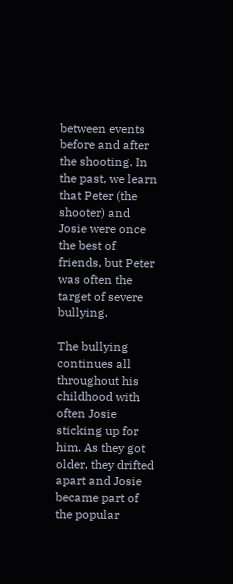between events before and after the shooting. In the past, we learn that Peter (the shooter) and Josie were once the best of friends, but Peter was often the target of severe bullying.

The bullying continues all throughout his childhood with often Josie sticking up for him. As they got older, they drifted apart and Josie became part of the popular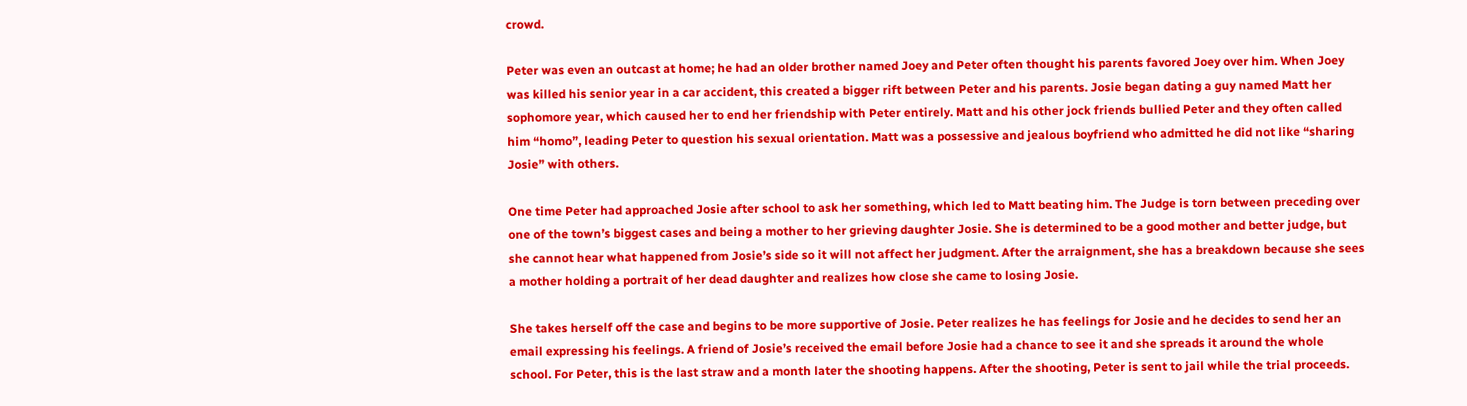crowd.

Peter was even an outcast at home; he had an older brother named Joey and Peter often thought his parents favored Joey over him. When Joey was killed his senior year in a car accident, this created a bigger rift between Peter and his parents. Josie began dating a guy named Matt her sophomore year, which caused her to end her friendship with Peter entirely. Matt and his other jock friends bullied Peter and they often called him “homo”, leading Peter to question his sexual orientation. Matt was a possessive and jealous boyfriend who admitted he did not like “sharing Josie” with others.

One time Peter had approached Josie after school to ask her something, which led to Matt beating him. The Judge is torn between preceding over one of the town’s biggest cases and being a mother to her grieving daughter Josie. She is determined to be a good mother and better judge, but she cannot hear what happened from Josie’s side so it will not affect her judgment. After the arraignment, she has a breakdown because she sees a mother holding a portrait of her dead daughter and realizes how close she came to losing Josie.

She takes herself off the case and begins to be more supportive of Josie. Peter realizes he has feelings for Josie and he decides to send her an email expressing his feelings. A friend of Josie’s received the email before Josie had a chance to see it and she spreads it around the whole school. For Peter, this is the last straw and a month later the shooting happens. After the shooting, Peter is sent to jail while the trial proceeds.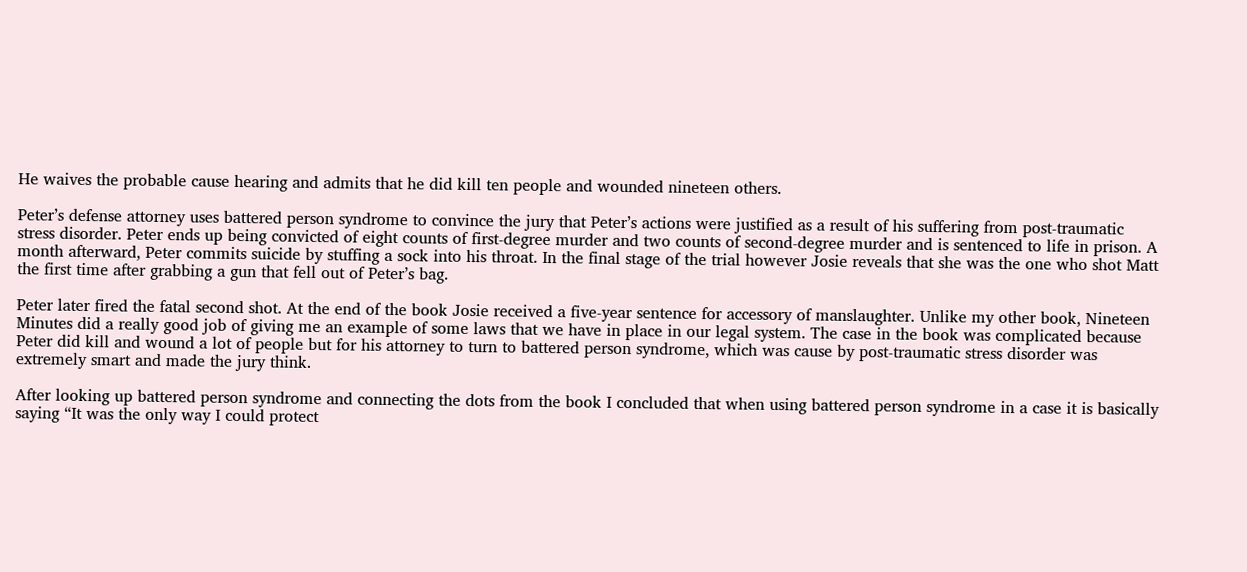He waives the probable cause hearing and admits that he did kill ten people and wounded nineteen others.

Peter’s defense attorney uses battered person syndrome to convince the jury that Peter’s actions were justified as a result of his suffering from post-traumatic stress disorder. Peter ends up being convicted of eight counts of first-degree murder and two counts of second-degree murder and is sentenced to life in prison. A month afterward, Peter commits suicide by stuffing a sock into his throat. In the final stage of the trial however Josie reveals that she was the one who shot Matt the first time after grabbing a gun that fell out of Peter’s bag.

Peter later fired the fatal second shot. At the end of the book Josie received a five-year sentence for accessory of manslaughter. Unlike my other book, Nineteen Minutes did a really good job of giving me an example of some laws that we have in place in our legal system. The case in the book was complicated because Peter did kill and wound a lot of people but for his attorney to turn to battered person syndrome, which was cause by post-traumatic stress disorder was extremely smart and made the jury think.

After looking up battered person syndrome and connecting the dots from the book I concluded that when using battered person syndrome in a case it is basically saying “It was the only way I could protect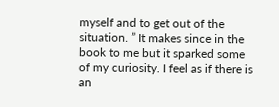myself and to get out of the situation. ” It makes since in the book to me but it sparked some of my curiosity. I feel as if there is an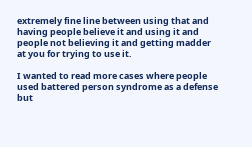extremely fine line between using that and having people believe it and using it and people not believing it and getting madder at you for trying to use it.

I wanted to read more cases where people used battered person syndrome as a defense but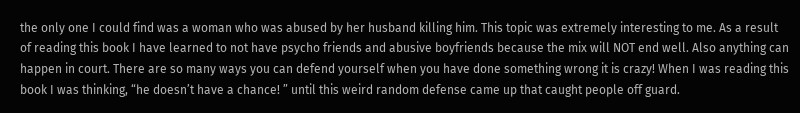the only one I could find was a woman who was abused by her husband killing him. This topic was extremely interesting to me. As a result of reading this book I have learned to not have psycho friends and abusive boyfriends because the mix will NOT end well. Also anything can happen in court. There are so many ways you can defend yourself when you have done something wrong it is crazy! When I was reading this book I was thinking, “he doesn’t have a chance! ” until this weird random defense came up that caught people off guard.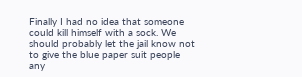Finally I had no idea that someone could kill himself with a sock. We should probably let the jail know not to give the blue paper suit people any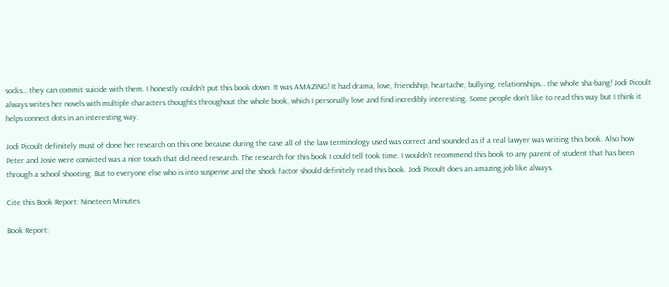socks… they can commit suicide with them. I honestly couldn’t put this book down. It was AMAZING! It had drama, love, friendship, heartache, bullying, relationships… the whole sha-bang! Jodi Picoult always writes her novels with multiple characters thoughts throughout the whole book, which I personally love and find incredibly interesting. Some people don’t like to read this way but I think it helps connect dots in an interesting way.

Jodi Picoult definitely must of done her research on this one because during the case all of the law terminology used was correct and sounded as if a real lawyer was writing this book. Also how Peter and Josie were convicted was a nice touch that did need research. The research for this book I could tell took time. I wouldn’t recommend this book to any parent of student that has been through a school shooting. But to everyone else who is into suspense and the shock factor should definitely read this book. Jodi Picoult does an amazing job like always.

Cite this Book Report: Nineteen Minutes

Book Report: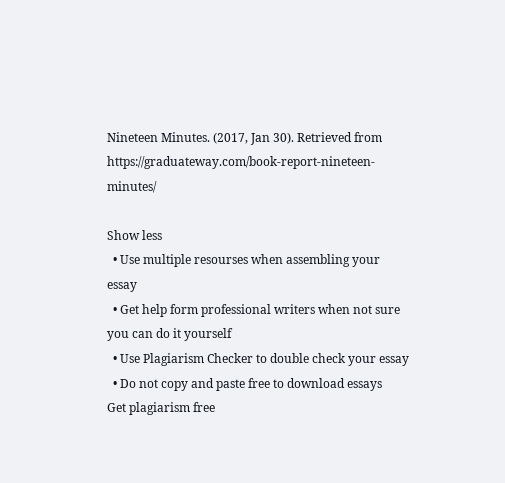Nineteen Minutes. (2017, Jan 30). Retrieved from https://graduateway.com/book-report-nineteen-minutes/

Show less
  • Use multiple resourses when assembling your essay
  • Get help form professional writers when not sure you can do it yourself
  • Use Plagiarism Checker to double check your essay
  • Do not copy and paste free to download essays
Get plagiarism free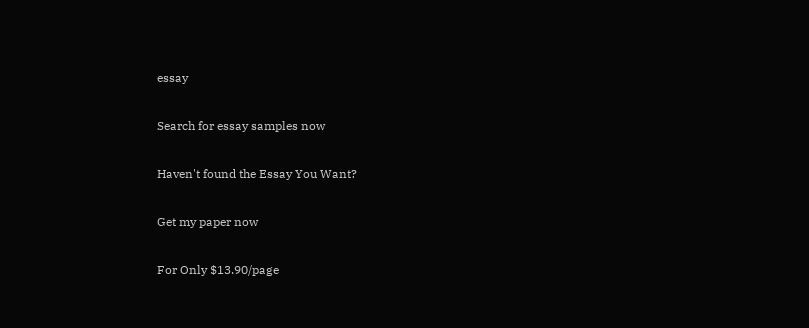essay

Search for essay samples now

Haven't found the Essay You Want?

Get my paper now

For Only $13.90/page